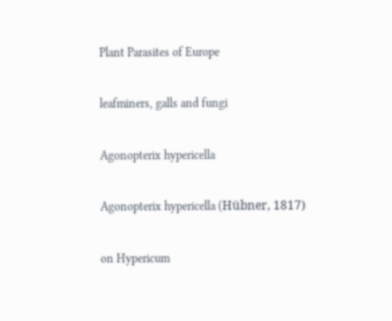Plant Parasites of Europe

leafminers, galls and fungi

Agonopterix hypericella

Agonopterix hypericella (Hübner, 1817)

on Hypericum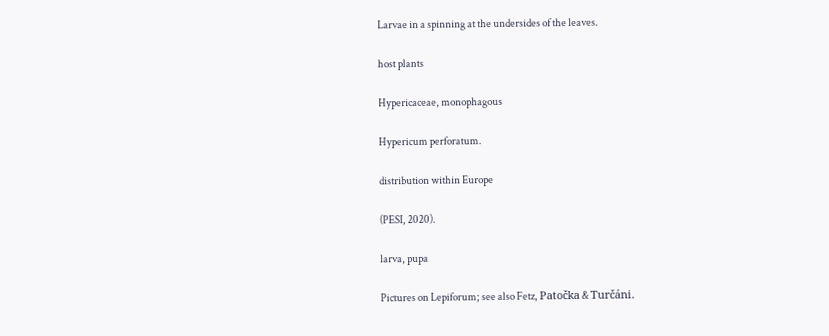Larvae in a spinning at the undersides of the leaves.

host plants

Hypericaceae, monophagous

Hypericum perforatum.

distribution within Europe

(PESI, 2020).

larva, pupa

Pictures on Lepiforum; see also Fetz, Patočka & Turčáni.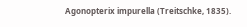Agonopterix impurella (Treitschke, 1835).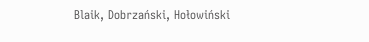Blaik, Dobrzański, Hołowiński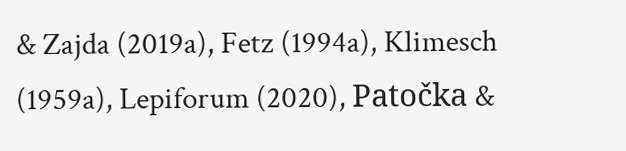& Zajda (2019a), Fetz (1994a), Klimesch (1959a), Lepiforum (2020), Patočka &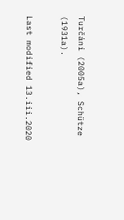Turčáni (2005a), Schütze (1931a).

Last modified 13.iii.2020